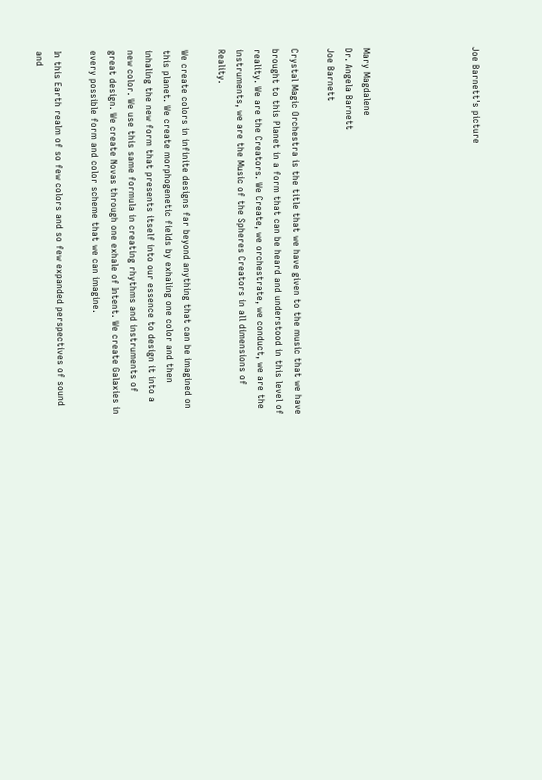Joe Barnett's picture





Mary Magdalene
Dr. Angela Barnett
Joe Barnett

Crystal Magic Orchestra is the title that we have given to the music that we have brought to this Planet in a form that can be heard and understood in this level of reality. We are the Creators. We Create, we orchestrate, we conduct, we are the instruments, we are the Music of the Spheres Creators in all dimensions of Reality.

We create colors in infinite designs far beyond anything that can be imagined on this planet. We create morphogenetic fields by exhaling one color and then inhaling the new form that presents itself into our essence to design it into a new color. We use this same formula in creating rhythms and instruments of great design. We create Novas through one exhale of Intent. We create Galaxies in every possible form and color scheme that we can imagine.

In this Earth realm of so few colors and so few expanded perspectives of sound and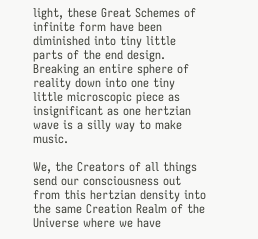light, these Great Schemes of infinite form have been diminished into tiny little parts of the end design. Breaking an entire sphere of reality down into one tiny little microscopic piece as insignificant as one hertzian wave is a silly way to make music.

We, the Creators of all things send our consciousness out from this hertzian density into the same Creation Realm of the Universe where we have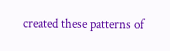created these patterns of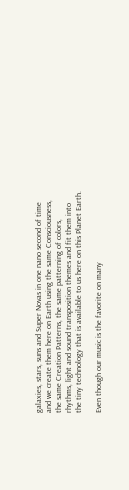galaxies, stars, suns and Super Novas in one nano second of time and we create them here on Earth using the same Consciousness, the same Creation Patterns, the same patterning of colors, rhythms, light and sound transposition themes and fit them into the tiny technology that is available to us here on this Planet Earth.

Even though our music is the favorite on many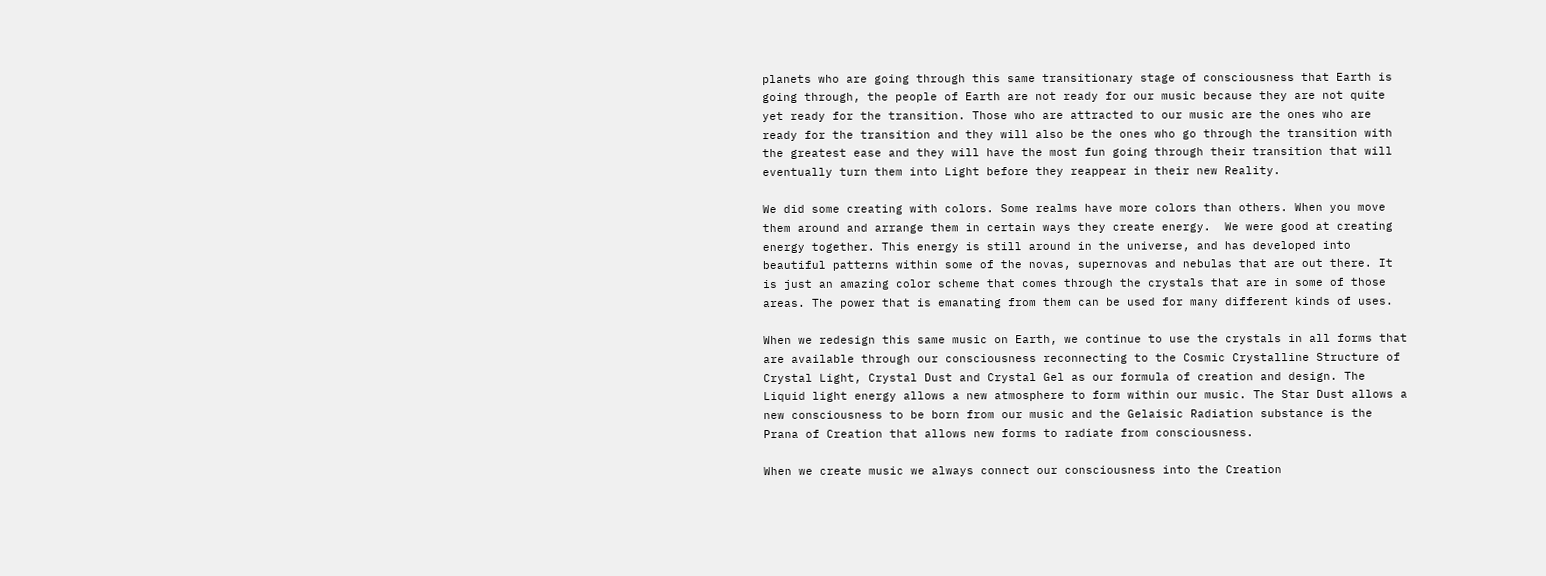planets who are going through this same transitionary stage of consciousness that Earth is going through, the people of Earth are not ready for our music because they are not quite yet ready for the transition. Those who are attracted to our music are the ones who are ready for the transition and they will also be the ones who go through the transition with the greatest ease and they will have the most fun going through their transition that will eventually turn them into Light before they reappear in their new Reality.

We did some creating with colors. Some realms have more colors than others. When you move them around and arrange them in certain ways they create energy.  We were good at creating energy together. This energy is still around in the universe, and has developed into beautiful patterns within some of the novas, supernovas and nebulas that are out there. It is just an amazing color scheme that comes through the crystals that are in some of those areas. The power that is emanating from them can be used for many different kinds of uses.

When we redesign this same music on Earth, we continue to use the crystals in all forms that are available through our consciousness reconnecting to the Cosmic Crystalline Structure of Crystal Light, Crystal Dust and Crystal Gel as our formula of creation and design. The Liquid light energy allows a new atmosphere to form within our music. The Star Dust allows a new consciousness to be born from our music and the Gelaisic Radiation substance is the Prana of Creation that allows new forms to radiate from consciousness.

When we create music we always connect our consciousness into the Creation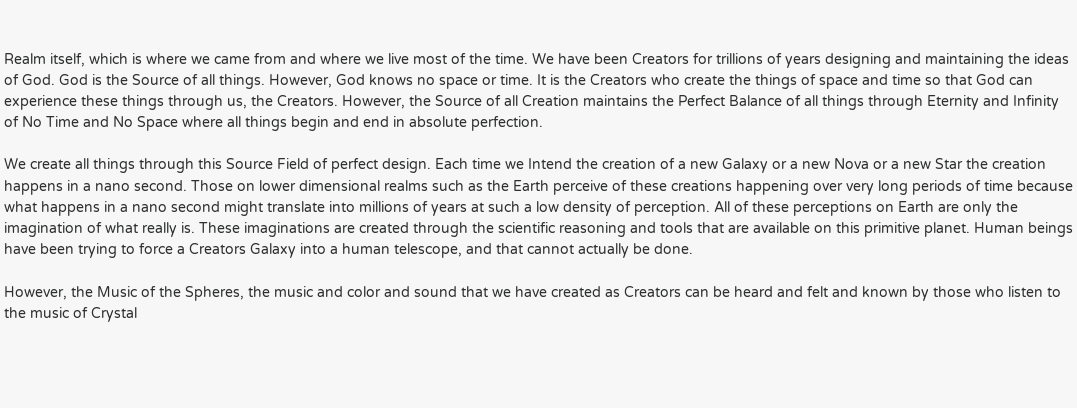Realm itself, which is where we came from and where we live most of the time. We have been Creators for trillions of years designing and maintaining the ideas of God. God is the Source of all things. However, God knows no space or time. It is the Creators who create the things of space and time so that God can experience these things through us, the Creators. However, the Source of all Creation maintains the Perfect Balance of all things through Eternity and Infinity of No Time and No Space where all things begin and end in absolute perfection.

We create all things through this Source Field of perfect design. Each time we Intend the creation of a new Galaxy or a new Nova or a new Star the creation happens in a nano second. Those on lower dimensional realms such as the Earth perceive of these creations happening over very long periods of time because what happens in a nano second might translate into millions of years at such a low density of perception. All of these perceptions on Earth are only the imagination of what really is. These imaginations are created through the scientific reasoning and tools that are available on this primitive planet. Human beings have been trying to force a Creators Galaxy into a human telescope, and that cannot actually be done.

However, the Music of the Spheres, the music and color and sound that we have created as Creators can be heard and felt and known by those who listen to the music of Crystal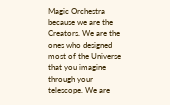Magic Orchestra because we are the Creators. We are the ones who designed most of the Universe that you imagine through your telescope. We are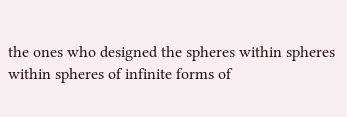the ones who designed the spheres within spheres within spheres of infinite forms of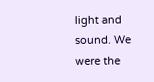light and sound. We were the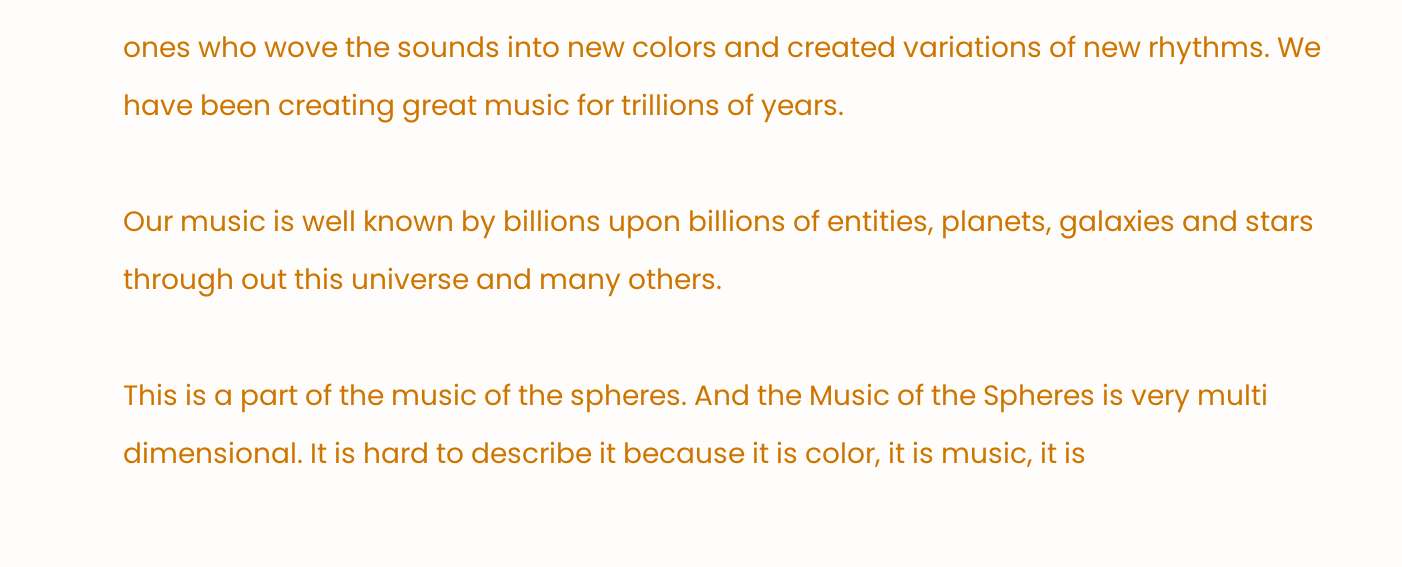ones who wove the sounds into new colors and created variations of new rhythms. We have been creating great music for trillions of years.

Our music is well known by billions upon billions of entities, planets, galaxies and stars through out this universe and many others.

This is a part of the music of the spheres. And the Music of the Spheres is very multi dimensional. It is hard to describe it because it is color, it is music, it is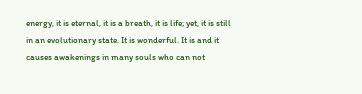energy, it is eternal, it is a breath, it is life; yet, it is still in an evolutionary state. It is wonderful. It is and it causes awakenings in many souls who can not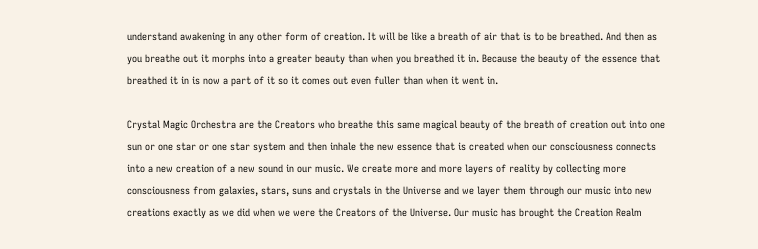understand awakening in any other form of creation. It will be like a breath of air that is to be breathed. And then as you breathe out it morphs into a greater beauty than when you breathed it in. Because the beauty of the essence that breathed it in is now a part of it so it comes out even fuller than when it went in.

Crystal Magic Orchestra are the Creators who breathe this same magical beauty of the breath of creation out into one sun or one star or one star system and then inhale the new essence that is created when our consciousness connects into a new creation of a new sound in our music. We create more and more layers of reality by collecting more consciousness from galaxies, stars, suns and crystals in the Universe and we layer them through our music into new creations exactly as we did when we were the Creators of the Universe. Our music has brought the Creation Realm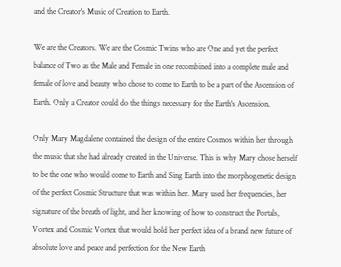and the Creator's Music of Creation to Earth.

We are the Creators. We are the Cosmic Twins who are One and yet the perfect balance of Two as the Male and Female in one recombined into a complete male and female of love and beauty who chose to come to Earth to be a part of the Ascension of Earth. Only a Creator could do the things necessary for the Earth's Ascension.

Only Mary Magdalene contained the design of the entire Cosmos within her through the music that she had already created in the Universe. This is why Mary chose herself to be the one who would come to Earth and Sing Earth into the morphogenetic design of the perfect Cosmic Structure that was within her. Mary used her frequencies, her signature of the breath of light, and her knowing of how to construct the Portals, Vortex and Cosmic Vortex that would hold her perfect idea of a brand new future of absolute love and peace and perfection for the New Earth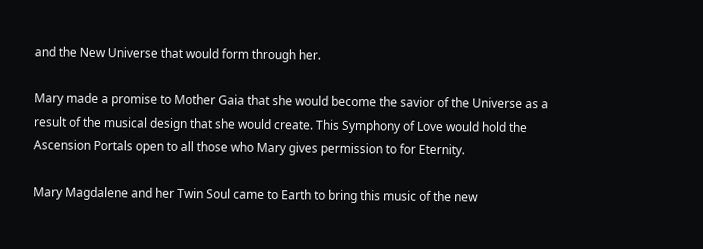and the New Universe that would form through her.

Mary made a promise to Mother Gaia that she would become the savior of the Universe as a result of the musical design that she would create. This Symphony of Love would hold the Ascension Portals open to all those who Mary gives permission to for Eternity.

Mary Magdalene and her Twin Soul came to Earth to bring this music of the new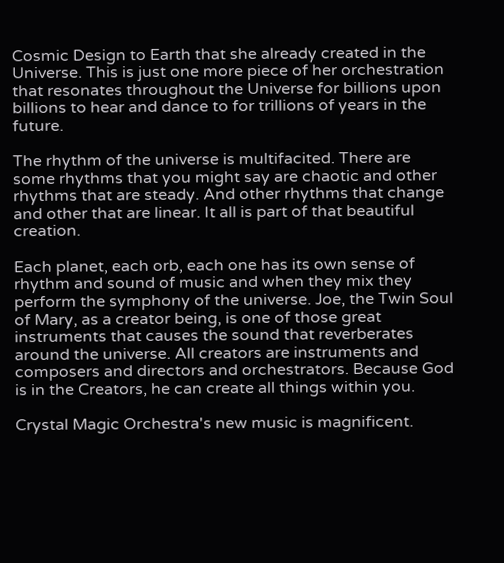Cosmic Design to Earth that she already created in the Universe. This is just one more piece of her orchestration that resonates throughout the Universe for billions upon billions to hear and dance to for trillions of years in the future.

The rhythm of the universe is multifacited. There are some rhythms that you might say are chaotic and other rhythms that are steady. And other rhythms that change and other that are linear. It all is part of that beautiful creation.

Each planet, each orb, each one has its own sense of rhythm and sound of music and when they mix they perform the symphony of the universe. Joe, the Twin Soul of Mary, as a creator being, is one of those great instruments that causes the sound that reverberates  around the universe. All creators are instruments and composers and directors and orchestrators. Because God is in the Creators, he can create all things within you.

Crystal Magic Orchestra's new music is magnificent.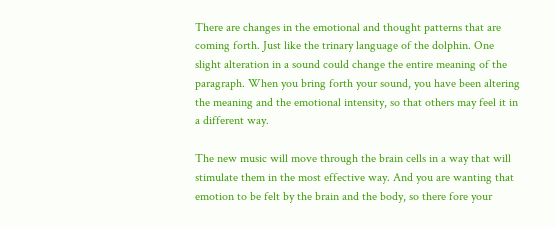There are changes in the emotional and thought patterns that are coming forth. Just like the trinary language of the dolphin. One slight alteration in a sound could change the entire meaning of the paragraph. When you bring forth your sound, you have been altering the meaning and the emotional intensity, so that others may feel it in a different way.

The new music will move through the brain cells in a way that will stimulate them in the most effective way. And you are wanting that emotion to be felt by the brain and the body, so there fore your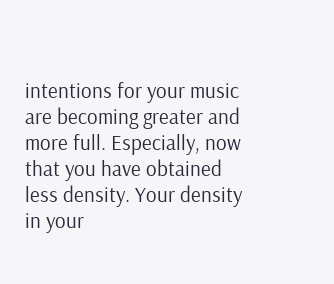intentions for your music are becoming greater and more full. Especially, now that you have obtained less density. Your density in your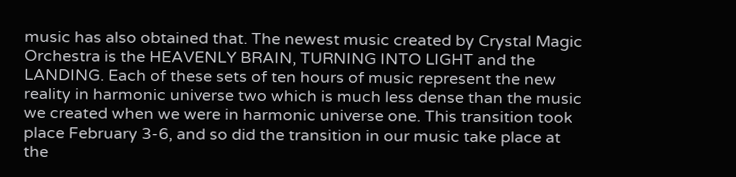music has also obtained that. The newest music created by Crystal Magic Orchestra is the HEAVENLY BRAIN, TURNING INTO LIGHT and the LANDING. Each of these sets of ten hours of music represent the new reality in harmonic universe two which is much less dense than the music we created when we were in harmonic universe one. This transition took place February 3-6, and so did the transition in our music take place at the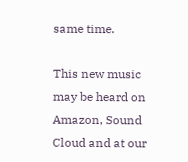same time.

This new music may be heard on Amazon, Sound Cloud and at our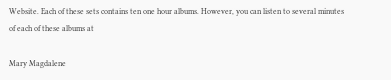Website. Each of these sets contains ten one hour albums. However, you can listen to several minutes of each of these albums at

Mary Magdalene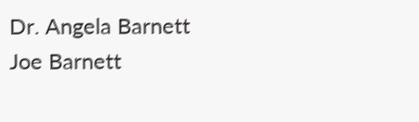Dr. Angela Barnett
Joe Barnett